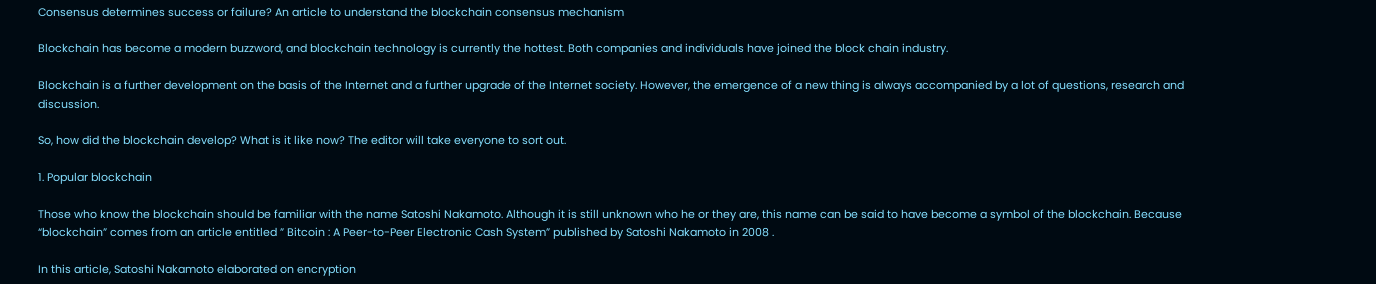Consensus determines success or failure? An article to understand the blockchain consensus mechanism

Blockchain has become a modern buzzword, and blockchain technology is currently the hottest. Both companies and individuals have joined the block chain industry.

Blockchain is a further development on the basis of the Internet and a further upgrade of the Internet society. However, the emergence of a new thing is always accompanied by a lot of questions, research and discussion.

So, how did the blockchain develop? What is it like now? The editor will take everyone to sort out.

1. Popular blockchain

Those who know the blockchain should be familiar with the name Satoshi Nakamoto. Although it is still unknown who he or they are, this name can be said to have become a symbol of the blockchain. Because “blockchain” comes from an article entitled ” Bitcoin : A Peer-to-Peer Electronic Cash System” published by Satoshi Nakamoto in 2008 .

In this article, Satoshi Nakamoto elaborated on encryption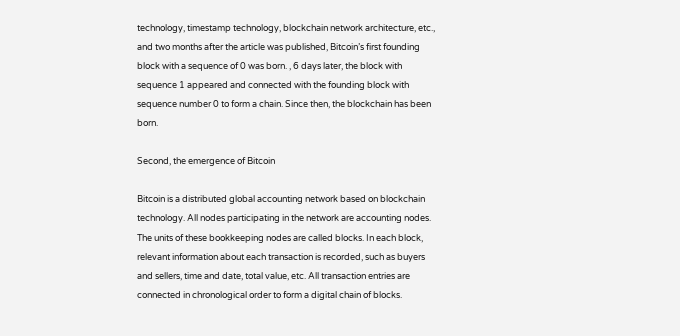technology, timestamp technology, blockchain network architecture, etc., and two months after the article was published, Bitcoin’s first founding block with a sequence of 0 was born. , 6 days later, the block with sequence 1 appeared and connected with the founding block with sequence number 0 to form a chain. Since then, the blockchain has been born.

Second, the emergence of Bitcoin

Bitcoin is a distributed global accounting network based on blockchain technology. All nodes participating in the network are accounting nodes. The units of these bookkeeping nodes are called blocks. In each block, relevant information about each transaction is recorded, such as buyers and sellers, time and date, total value, etc. All transaction entries are connected in chronological order to form a digital chain of blocks.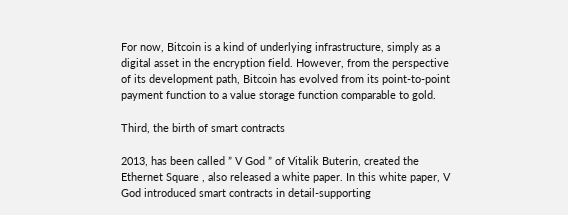For now, Bitcoin is a kind of underlying infrastructure, simply as a digital asset in the encryption field. However, from the perspective of its development path, Bitcoin has evolved from its point-to-point payment function to a value storage function comparable to gold.

Third, the birth of smart contracts

2013, has been called ” V God ” of Vitalik Buterin, created the Ethernet Square , also released a white paper. In this white paper, V God introduced smart contracts in detail-supporting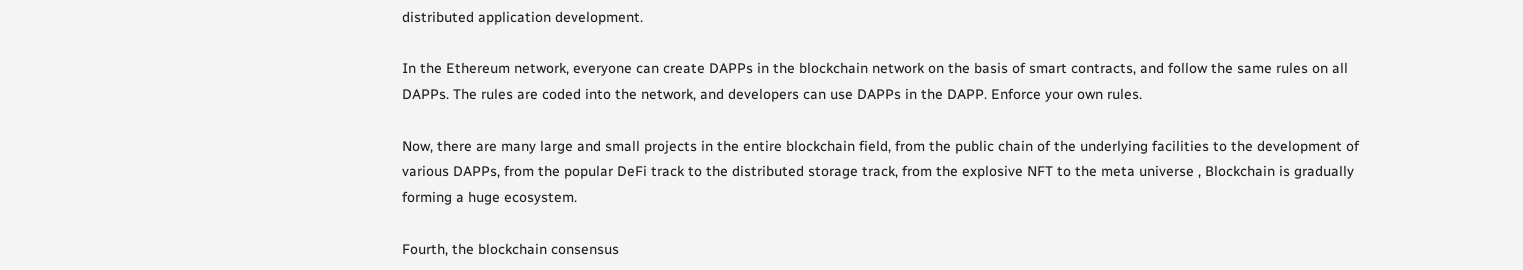distributed application development.

In the Ethereum network, everyone can create DAPPs in the blockchain network on the basis of smart contracts, and follow the same rules on all DAPPs. The rules are coded into the network, and developers can use DAPPs in the DAPP. Enforce your own rules.

Now, there are many large and small projects in the entire blockchain field, from the public chain of the underlying facilities to the development of various DAPPs, from the popular DeFi track to the distributed storage track, from the explosive NFT to the meta universe , Blockchain is gradually forming a huge ecosystem.

Fourth, the blockchain consensus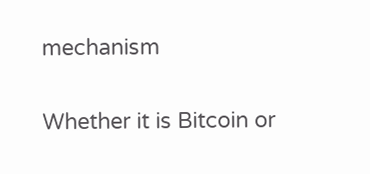mechanism

Whether it is Bitcoin or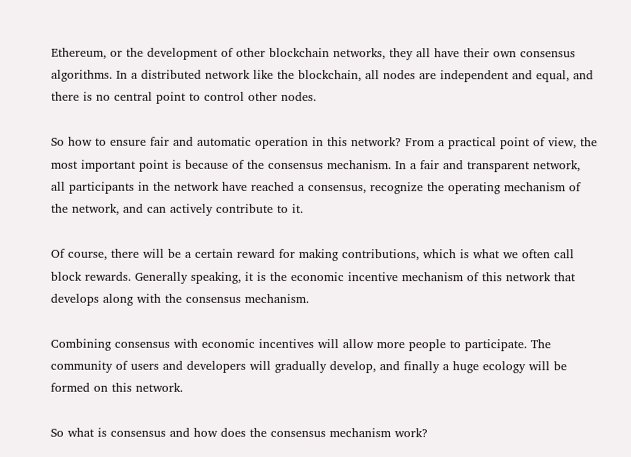Ethereum, or the development of other blockchain networks, they all have their own consensus algorithms. In a distributed network like the blockchain, all nodes are independent and equal, and there is no central point to control other nodes.

So how to ensure fair and automatic operation in this network? From a practical point of view, the most important point is because of the consensus mechanism. In a fair and transparent network, all participants in the network have reached a consensus, recognize the operating mechanism of the network, and can actively contribute to it.

Of course, there will be a certain reward for making contributions, which is what we often call block rewards. Generally speaking, it is the economic incentive mechanism of this network that develops along with the consensus mechanism.

Combining consensus with economic incentives will allow more people to participate. The community of users and developers will gradually develop, and finally a huge ecology will be formed on this network.

So what is consensus and how does the consensus mechanism work?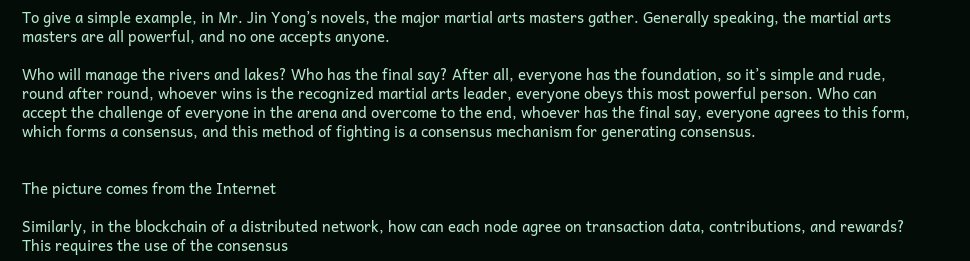To give a simple example, in Mr. Jin Yong’s novels, the major martial arts masters gather. Generally speaking, the martial arts masters are all powerful, and no one accepts anyone.

Who will manage the rivers and lakes? Who has the final say? After all, everyone has the foundation, so it’s simple and rude, round after round, whoever wins is the recognized martial arts leader, everyone obeys this most powerful person. Who can accept the challenge of everyone in the arena and overcome to the end, whoever has the final say, everyone agrees to this form, which forms a consensus, and this method of fighting is a consensus mechanism for generating consensus.


The picture comes from the Internet

Similarly, in the blockchain of a distributed network, how can each node agree on transaction data, contributions, and rewards? This requires the use of the consensus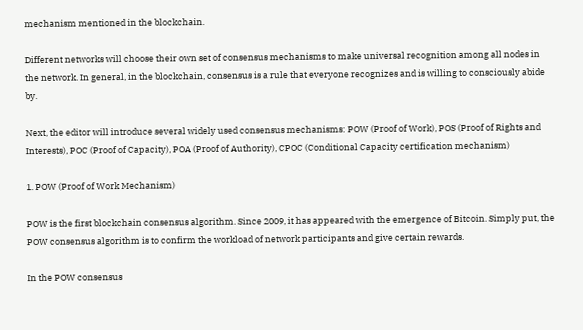mechanism mentioned in the blockchain.

Different networks will choose their own set of consensus mechanisms to make universal recognition among all nodes in the network. In general, in the blockchain, consensus is a rule that everyone recognizes and is willing to consciously abide by.

Next, the editor will introduce several widely used consensus mechanisms: POW (Proof of Work), POS (Proof of Rights and Interests), POC (Proof of Capacity), POA (Proof of Authority), CPOC (Conditional Capacity certification mechanism)

1. POW (Proof of Work Mechanism)

POW is the first blockchain consensus algorithm. Since 2009, it has appeared with the emergence of Bitcoin. Simply put, the POW consensus algorithm is to confirm the workload of network participants and give certain rewards.

In the POW consensus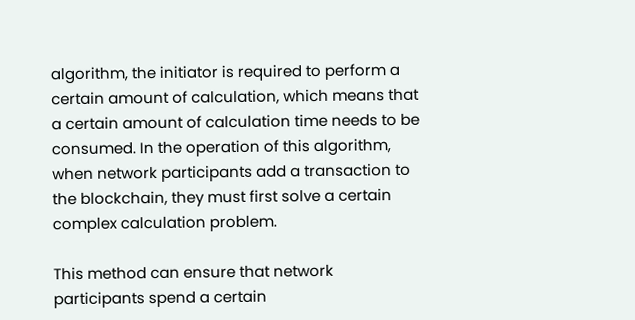algorithm, the initiator is required to perform a certain amount of calculation, which means that a certain amount of calculation time needs to be consumed. In the operation of this algorithm, when network participants add a transaction to the blockchain, they must first solve a certain complex calculation problem.

This method can ensure that network participants spend a certain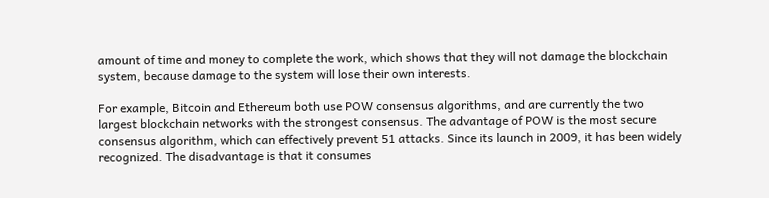amount of time and money to complete the work, which shows that they will not damage the blockchain system, because damage to the system will lose their own interests.

For example, Bitcoin and Ethereum both use POW consensus algorithms, and are currently the two largest blockchain networks with the strongest consensus. The advantage of POW is the most secure consensus algorithm, which can effectively prevent 51 attacks. Since its launch in 2009, it has been widely recognized. The disadvantage is that it consumes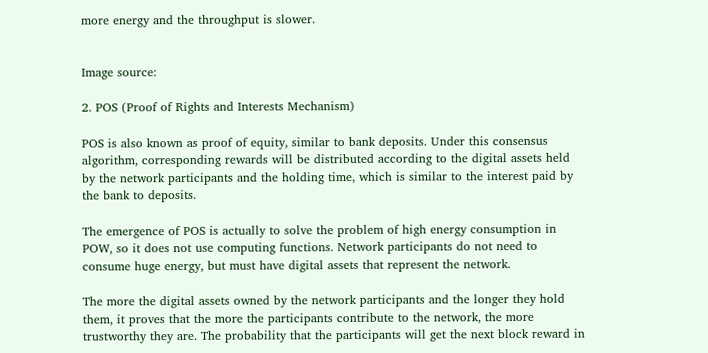more energy and the throughput is slower.


Image source:

2. POS (Proof of Rights and Interests Mechanism)

POS is also known as proof of equity, similar to bank deposits. Under this consensus algorithm, corresponding rewards will be distributed according to the digital assets held by the network participants and the holding time, which is similar to the interest paid by the bank to deposits.

The emergence of POS is actually to solve the problem of high energy consumption in POW, so it does not use computing functions. Network participants do not need to consume huge energy, but must have digital assets that represent the network.

The more the digital assets owned by the network participants and the longer they hold them, it proves that the more the participants contribute to the network, the more trustworthy they are. The probability that the participants will get the next block reward in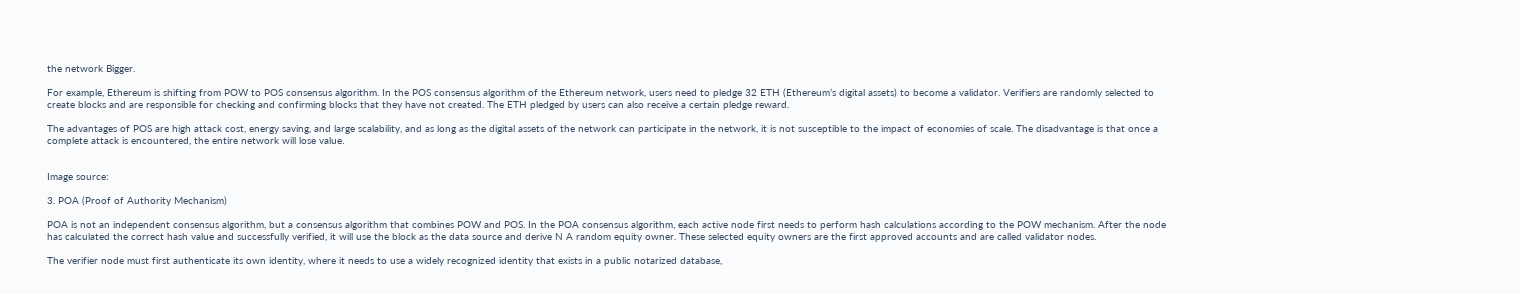the network Bigger.

For example, Ethereum is shifting from POW to POS consensus algorithm. In the POS consensus algorithm of the Ethereum network, users need to pledge 32 ETH (Ethereum’s digital assets) to become a validator. Verifiers are randomly selected to create blocks and are responsible for checking and confirming blocks that they have not created. The ETH pledged by users can also receive a certain pledge reward.

The advantages of POS are high attack cost, energy saving, and large scalability, and as long as the digital assets of the network can participate in the network, it is not susceptible to the impact of economies of scale. The disadvantage is that once a complete attack is encountered, the entire network will lose value.


Image source:

3. POA (Proof of Authority Mechanism)

POA is not an independent consensus algorithm, but a consensus algorithm that combines POW and POS. In the POA consensus algorithm, each active node first needs to perform hash calculations according to the POW mechanism. After the node has calculated the correct hash value and successfully verified, it will use the block as the data source and derive N A random equity owner. These selected equity owners are the first approved accounts and are called validator nodes.

The verifier node must first authenticate its own identity, where it needs to use a widely recognized identity that exists in a public notarized database,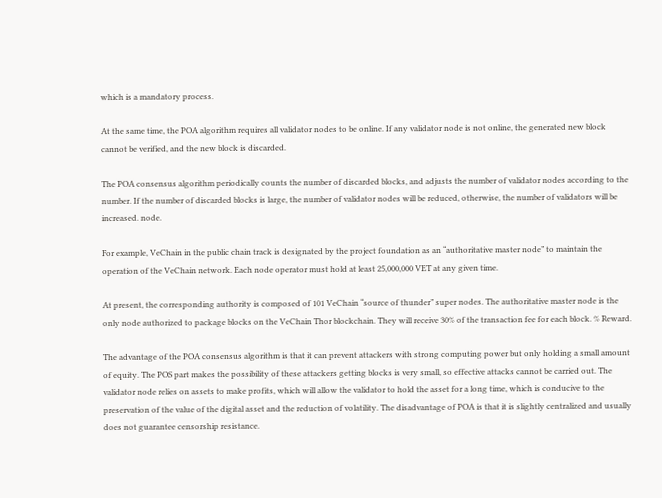which is a mandatory process.

At the same time, the POA algorithm requires all validator nodes to be online. If any validator node is not online, the generated new block cannot be verified, and the new block is discarded.

The POA consensus algorithm periodically counts the number of discarded blocks, and adjusts the number of validator nodes according to the number. If the number of discarded blocks is large, the number of validator nodes will be reduced, otherwise, the number of validators will be increased. node.

For example, VeChain in the public chain track is designated by the project foundation as an “authoritative master node” to maintain the operation of the VeChain network. Each node operator must hold at least 25,000,000 VET at any given time.

At present, the corresponding authority is composed of 101 VeChain “source of thunder” super nodes. The authoritative master node is the only node authorized to package blocks on the VeChain Thor blockchain. They will receive 30% of the transaction fee for each block. % Reward.

The advantage of the POA consensus algorithm is that it can prevent attackers with strong computing power but only holding a small amount of equity. The POS part makes the possibility of these attackers getting blocks is very small, so effective attacks cannot be carried out. The validator node relies on assets to make profits, which will allow the validator to hold the asset for a long time, which is conducive to the preservation of the value of the digital asset and the reduction of volatility. The disadvantage of POA is that it is slightly centralized and usually does not guarantee censorship resistance.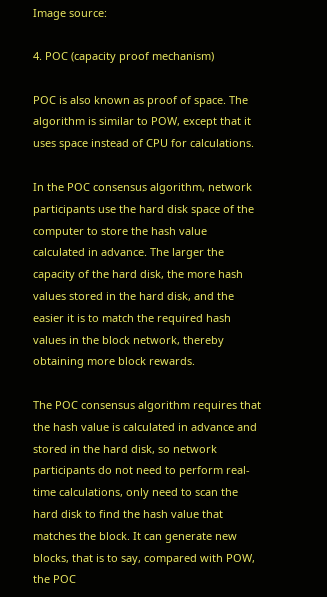Image source:

4. POC (capacity proof mechanism)

POC is also known as proof of space. The algorithm is similar to POW, except that it uses space instead of CPU for calculations.

In the POC consensus algorithm, network participants use the hard disk space of the computer to store the hash value calculated in advance. The larger the capacity of the hard disk, the more hash values stored in the hard disk, and the easier it is to match the required hash values in the block network, thereby obtaining more block rewards.

The POC consensus algorithm requires that the hash value is calculated in advance and stored in the hard disk, so network participants do not need to perform real-time calculations, only need to scan the hard disk to find the hash value that matches the block. It can generate new blocks, that is to say, compared with POW, the POC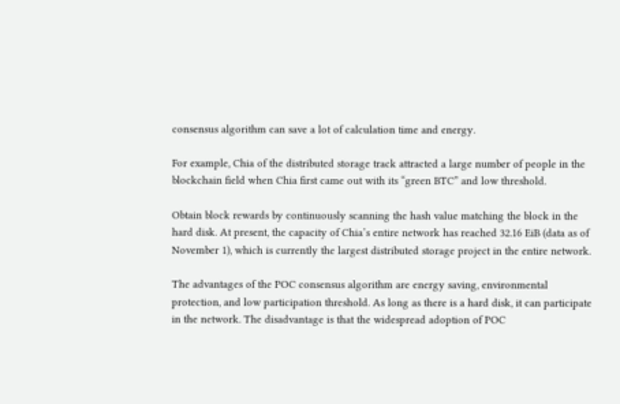consensus algorithm can save a lot of calculation time and energy.

For example, Chia of the distributed storage track attracted a large number of people in the blockchain field when Chia first came out with its “green BTC” and low threshold.

Obtain block rewards by continuously scanning the hash value matching the block in the hard disk. At present, the capacity of Chia’s entire network has reached 32.16 EiB (data as of November 1), which is currently the largest distributed storage project in the entire network.

The advantages of the POC consensus algorithm are energy saving, environmental protection, and low participation threshold. As long as there is a hard disk, it can participate in the network. The disadvantage is that the widespread adoption of POC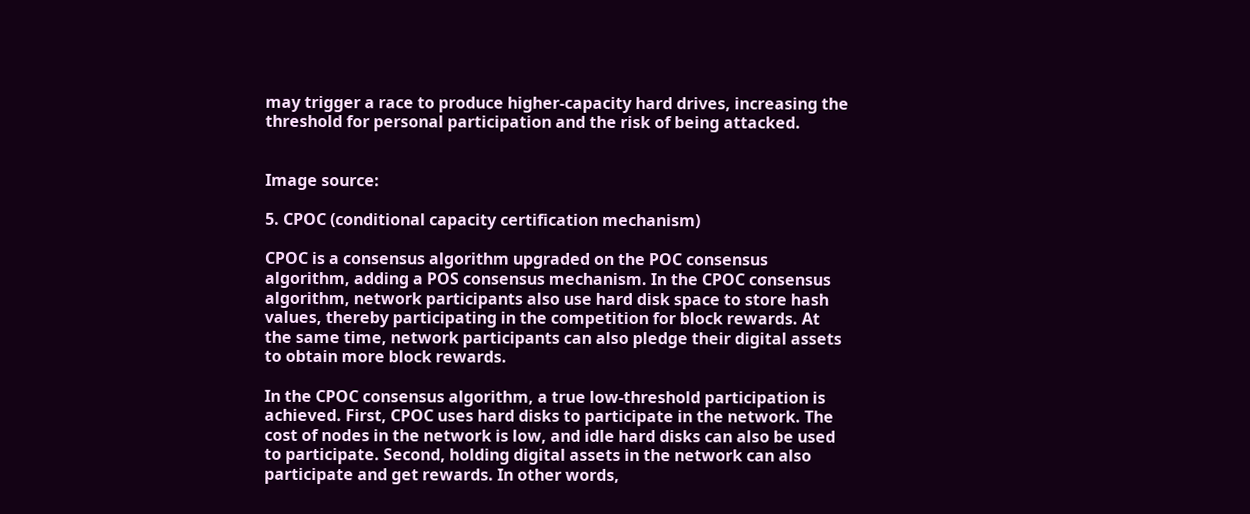may trigger a race to produce higher-capacity hard drives, increasing the threshold for personal participation and the risk of being attacked.


Image source:

5. CPOC (conditional capacity certification mechanism)

CPOC is a consensus algorithm upgraded on the POC consensus algorithm, adding a POS consensus mechanism. In the CPOC consensus algorithm, network participants also use hard disk space to store hash values, thereby participating in the competition for block rewards. At the same time, network participants can also pledge their digital assets to obtain more block rewards.

In the CPOC consensus algorithm, a true low-threshold participation is achieved. First, CPOC uses hard disks to participate in the network. The cost of nodes in the network is low, and idle hard disks can also be used to participate. Second, holding digital assets in the network can also participate and get rewards. In other words,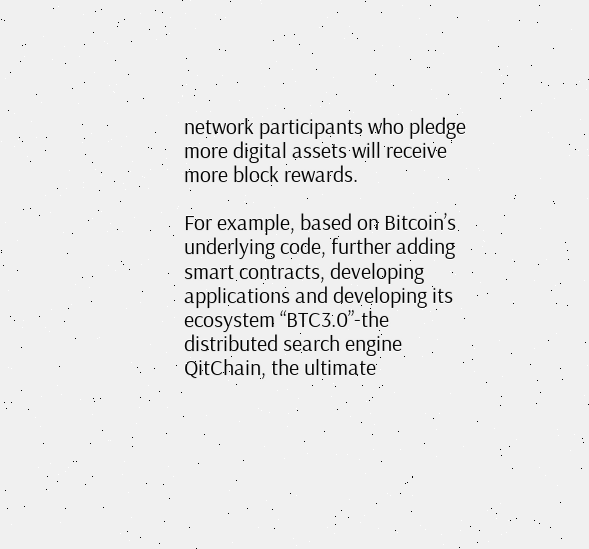network participants who pledge more digital assets will receive more block rewards.

For example, based on Bitcoin’s underlying code, further adding smart contracts, developing applications and developing its ecosystem “BTC3.0”-the distributed search engine QitChain, the ultimate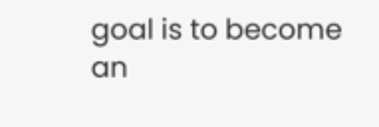goal is to become an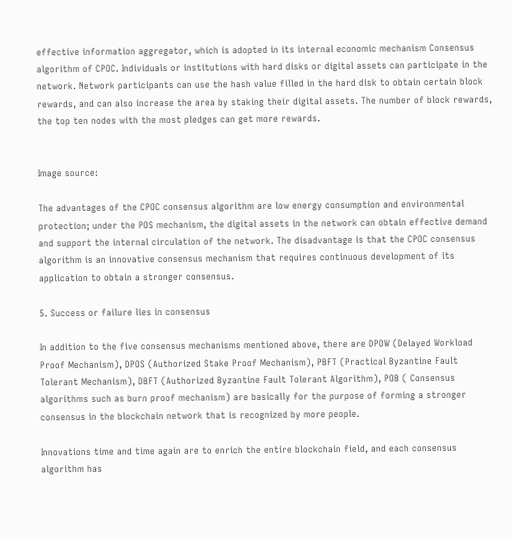effective information aggregator, which is adopted in its internal economic mechanism Consensus algorithm of CPOC. Individuals or institutions with hard disks or digital assets can participate in the network. Network participants can use the hash value filled in the hard disk to obtain certain block rewards, and can also increase the area by staking their digital assets. The number of block rewards, the top ten nodes with the most pledges can get more rewards.


Image source:

The advantages of the CPOC consensus algorithm are low energy consumption and environmental protection; under the POS mechanism, the digital assets in the network can obtain effective demand and support the internal circulation of the network. The disadvantage is that the CPOC consensus algorithm is an innovative consensus mechanism that requires continuous development of its application to obtain a stronger consensus.

5. Success or failure lies in consensus

In addition to the five consensus mechanisms mentioned above, there are DPOW (Delayed Workload Proof Mechanism), DPOS (Authorized Stake Proof Mechanism), PBFT (Practical Byzantine Fault Tolerant Mechanism), DBFT (Authorized Byzantine Fault Tolerant Algorithm), POB ( Consensus algorithms such as burn proof mechanism) are basically for the purpose of forming a stronger consensus in the blockchain network that is recognized by more people.

Innovations time and time again are to enrich the entire blockchain field, and each consensus algorithm has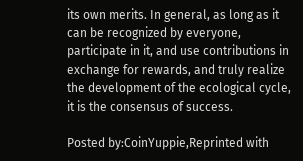its own merits. In general, as long as it can be recognized by everyone, participate in it, and use contributions in exchange for rewards, and truly realize the development of the ecological cycle, it is the consensus of success.

Posted by:CoinYuppie,Reprinted with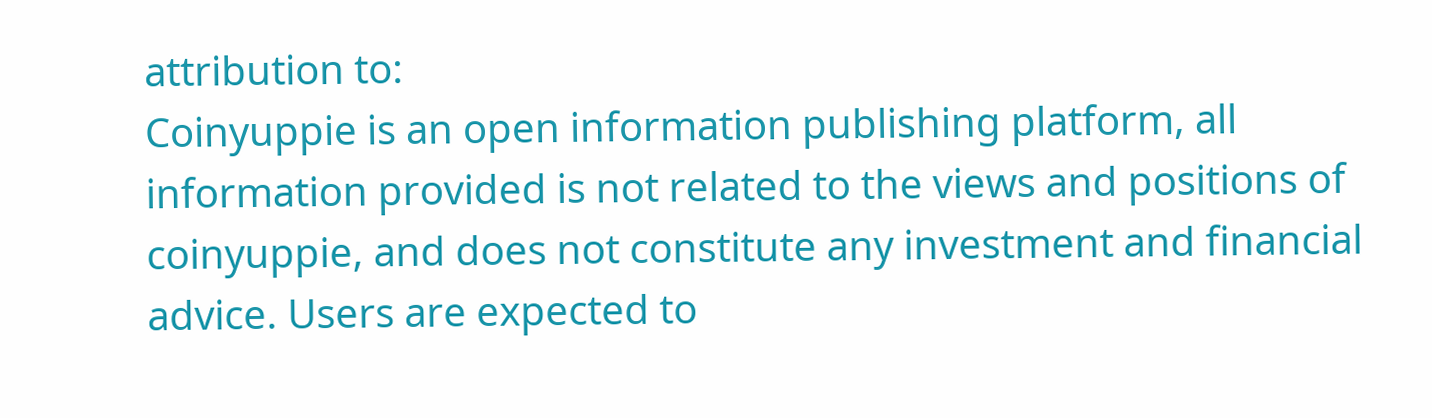attribution to:
Coinyuppie is an open information publishing platform, all information provided is not related to the views and positions of coinyuppie, and does not constitute any investment and financial advice. Users are expected to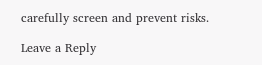carefully screen and prevent risks.

Leave a Reply